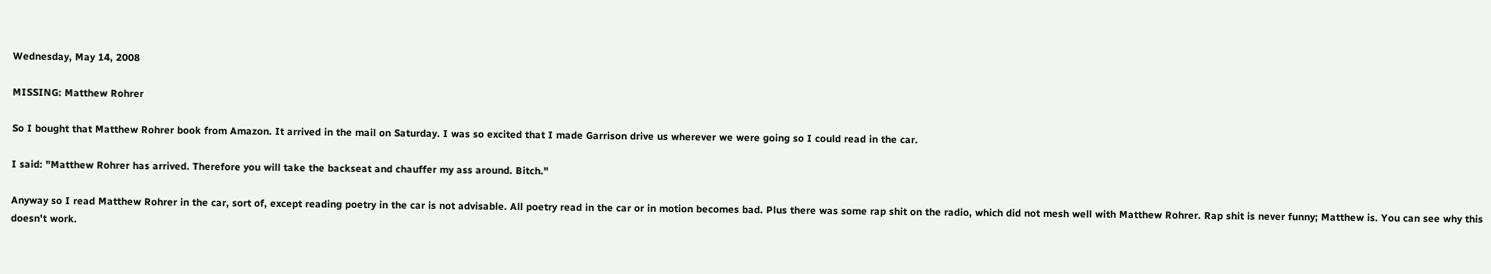Wednesday, May 14, 2008

MISSING: Matthew Rohrer

So I bought that Matthew Rohrer book from Amazon. It arrived in the mail on Saturday. I was so excited that I made Garrison drive us wherever we were going so I could read in the car.

I said: "Matthew Rohrer has arrived. Therefore you will take the backseat and chauffer my ass around. Bitch."

Anyway so I read Matthew Rohrer in the car, sort of, except reading poetry in the car is not advisable. All poetry read in the car or in motion becomes bad. Plus there was some rap shit on the radio, which did not mesh well with Matthew Rohrer. Rap shit is never funny; Matthew is. You can see why this doesn't work.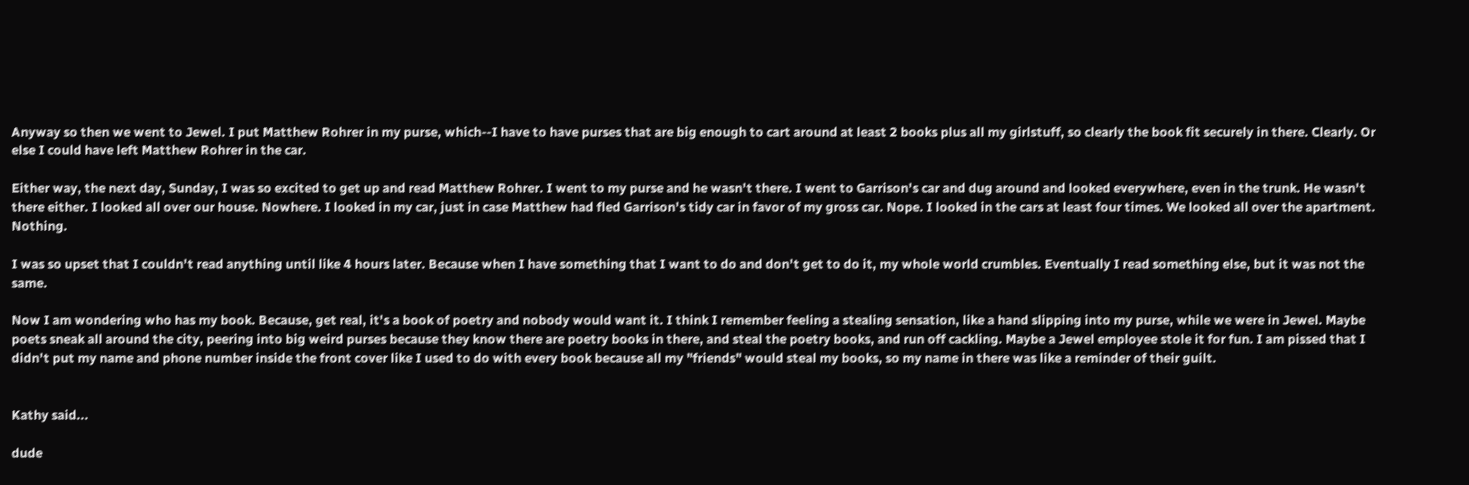Anyway so then we went to Jewel. I put Matthew Rohrer in my purse, which--I have to have purses that are big enough to cart around at least 2 books plus all my girlstuff, so clearly the book fit securely in there. Clearly. Or else I could have left Matthew Rohrer in the car.

Either way, the next day, Sunday, I was so excited to get up and read Matthew Rohrer. I went to my purse and he wasn't there. I went to Garrison's car and dug around and looked everywhere, even in the trunk. He wasn't there either. I looked all over our house. Nowhere. I looked in my car, just in case Matthew had fled Garrison's tidy car in favor of my gross car. Nope. I looked in the cars at least four times. We looked all over the apartment. Nothing.

I was so upset that I couldn't read anything until like 4 hours later. Because when I have something that I want to do and don't get to do it, my whole world crumbles. Eventually I read something else, but it was not the same.

Now I am wondering who has my book. Because, get real, it's a book of poetry and nobody would want it. I think I remember feeling a stealing sensation, like a hand slipping into my purse, while we were in Jewel. Maybe poets sneak all around the city, peering into big weird purses because they know there are poetry books in there, and steal the poetry books, and run off cackling. Maybe a Jewel employee stole it for fun. I am pissed that I didn't put my name and phone number inside the front cover like I used to do with every book because all my "friends" would steal my books, so my name in there was like a reminder of their guilt.


Kathy said...

dude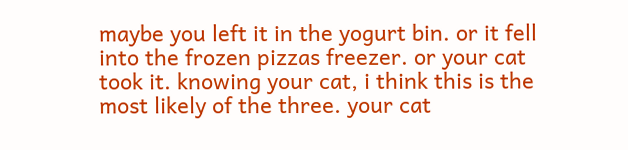maybe you left it in the yogurt bin. or it fell into the frozen pizzas freezer. or your cat took it. knowing your cat, i think this is the most likely of the three. your cat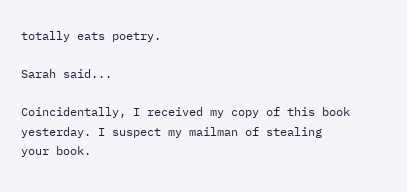totally eats poetry.

Sarah said...

Coincidentally, I received my copy of this book yesterday. I suspect my mailman of stealing your book.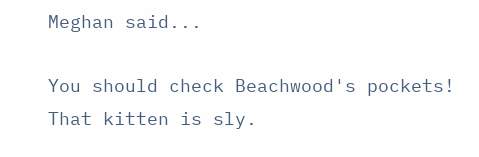Meghan said...

You should check Beachwood's pockets! That kitten is sly.